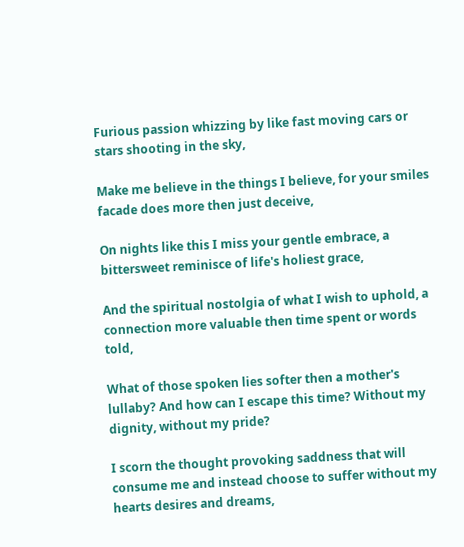Furious passion whizzing by like fast moving cars or stars shooting in the sky,

Make me believe in the things I believe, for your smiles facade does more then just deceive,

On nights like this I miss your gentle embrace, a bittersweet reminisce of life's holiest grace,

And the spiritual nostolgia of what I wish to uphold, a connection more valuable then time spent or words told,

What of those spoken lies softer then a mother's lullaby? And how can I escape this time? Without my dignity, without my pride?

I scorn the thought provoking saddness that will consume me and instead choose to suffer without my hearts desires and dreams,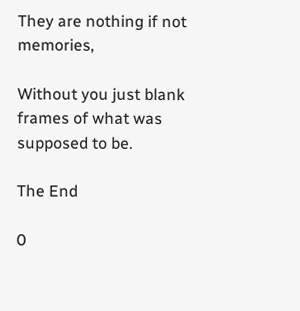They are nothing if not memories,

Without you just blank frames of what was supposed to be.

The End

0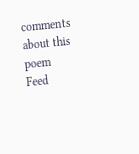comments about this poem Feed